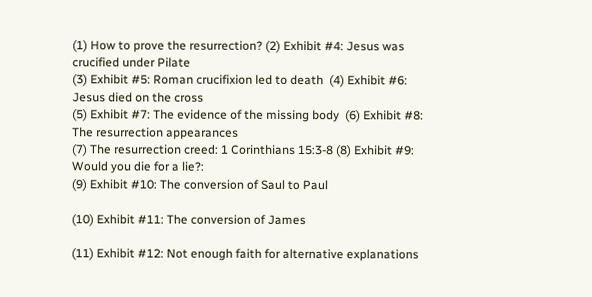(1) How to prove the resurrection? (2) Exhibit #4: Jesus was crucified under Pilate
(3) Exhibit #5: Roman crucifixion led to death  (4) Exhibit #6: Jesus died on the cross
(5) Exhibit #7: The evidence of the missing body  (6) Exhibit #8: The resurrection appearances
(7) The resurrection creed: 1 Corinthians 15:3-8 (8) Exhibit #9: Would you die for a lie?:
(9) Exhibit #10: The conversion of Saul to Paul

(10) Exhibit #11: The conversion of James

(11) Exhibit #12: Not enough faith for alternative explanations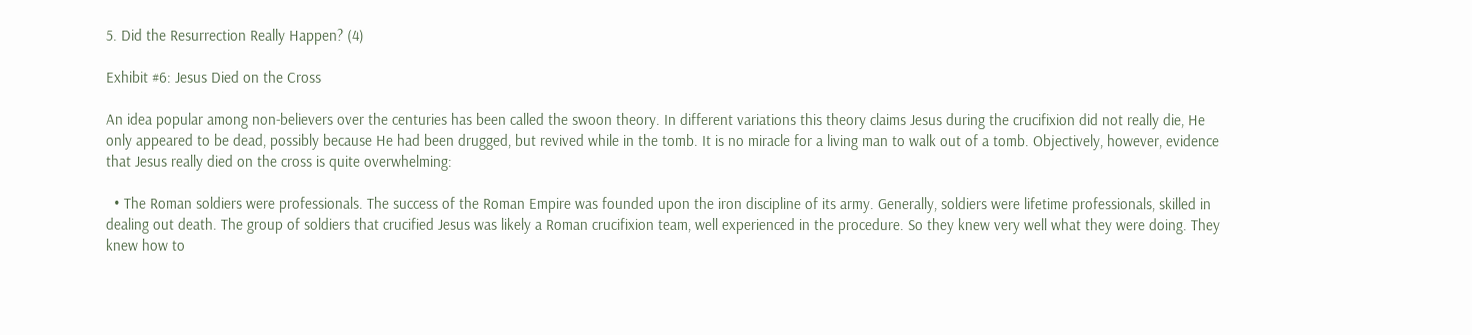5. Did the Resurrection Really Happen? (4)

Exhibit #6: Jesus Died on the Cross

An idea popular among non-believers over the centuries has been called the swoon theory. In different variations this theory claims Jesus during the crucifixion did not really die, He only appeared to be dead, possibly because He had been drugged, but revived while in the tomb. It is no miracle for a living man to walk out of a tomb. Objectively, however, evidence that Jesus really died on the cross is quite overwhelming:

  • The Roman soldiers were professionals. The success of the Roman Empire was founded upon the iron discipline of its army. Generally, soldiers were lifetime professionals, skilled in dealing out death. The group of soldiers that crucified Jesus was likely a Roman crucifixion team, well experienced in the procedure. So they knew very well what they were doing. They knew how to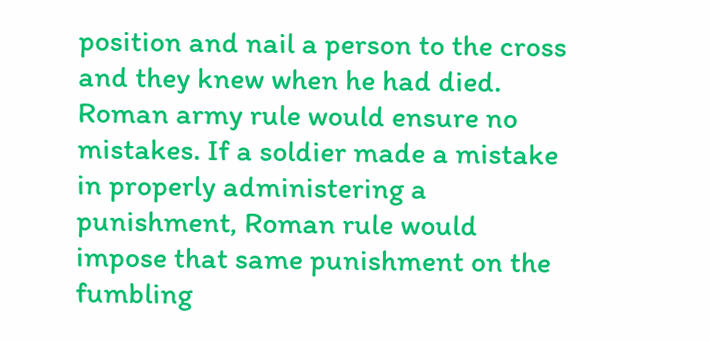position and nail a person to the cross and they knew when he had died. Roman army rule would ensure no mistakes. If a soldier made a mistake in properly administering a punishment, Roman rule would impose that same punishment on the fumbling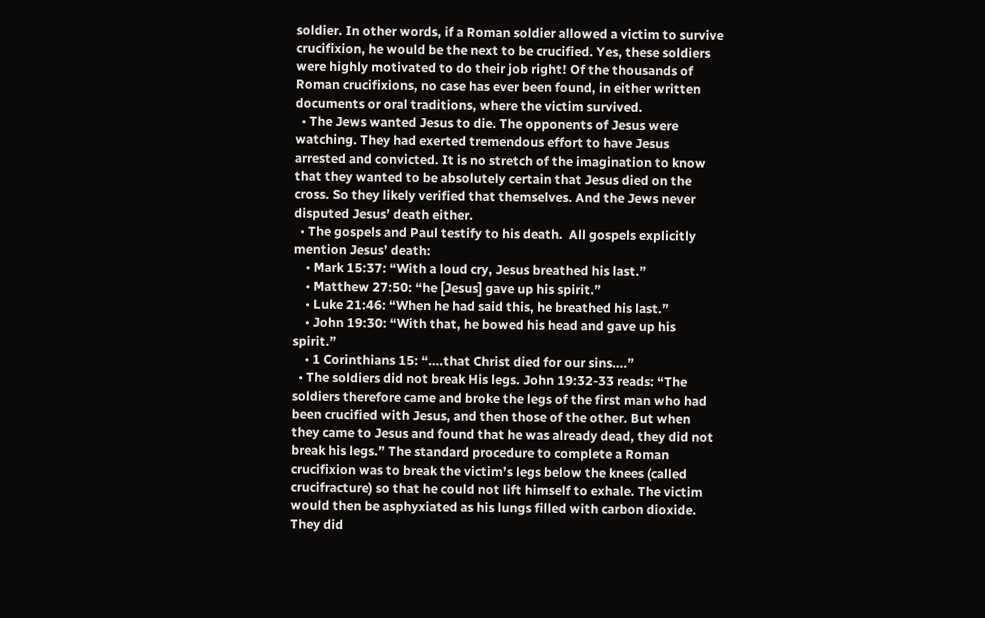soldier. In other words, if a Roman soldier allowed a victim to survive crucifixion, he would be the next to be crucified. Yes, these soldiers were highly motivated to do their job right! Of the thousands of Roman crucifixions, no case has ever been found, in either written documents or oral traditions, where the victim survived.
  • The Jews wanted Jesus to die. The opponents of Jesus were watching. They had exerted tremendous effort to have Jesus arrested and convicted. It is no stretch of the imagination to know that they wanted to be absolutely certain that Jesus died on the cross. So they likely verified that themselves. And the Jews never disputed Jesus’ death either.
  • The gospels and Paul testify to his death.  All gospels explicitly mention Jesus’ death:
    • Mark 15:37: “With a loud cry, Jesus breathed his last.”
    • Matthew 27:50: “he [Jesus] gave up his spirit.”
    • Luke 21:46: “When he had said this, he breathed his last.”
    • John 19:30: “With that, he bowed his head and gave up his spirit.”
    • 1 Corinthians 15: “….that Christ died for our sins….”
  • The soldiers did not break His legs. John 19:32-33 reads: “The soldiers therefore came and broke the legs of the first man who had been crucified with Jesus, and then those of the other. But when they came to Jesus and found that he was already dead, they did not break his legs.” The standard procedure to complete a Roman crucifixion was to break the victim’s legs below the knees (called crucifracture) so that he could not lift himself to exhale. The victim would then be asphyxiated as his lungs filled with carbon dioxide. They did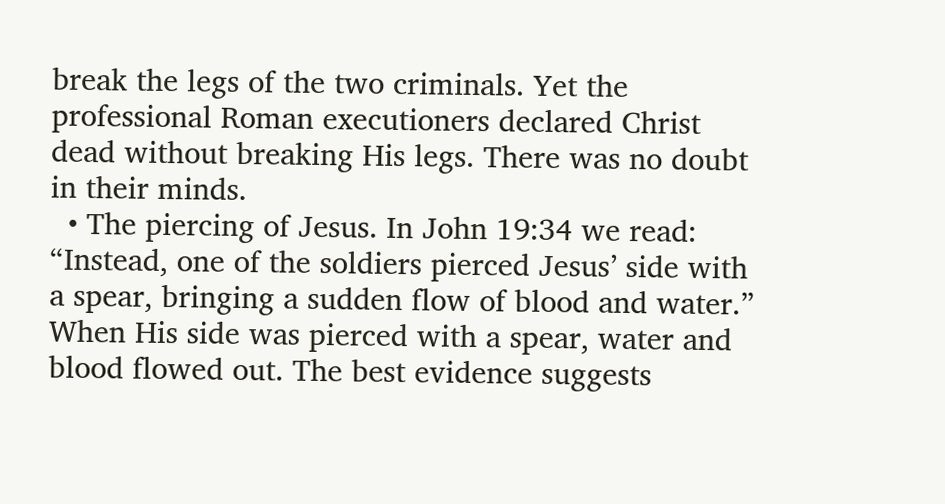break the legs of the two criminals. Yet the professional Roman executioners declared Christ dead without breaking His legs. There was no doubt in their minds.
  • The piercing of Jesus. In John 19:34 we read: “Instead, one of the soldiers pierced Jesus’ side with a spear, bringing a sudden flow of blood and water.” When His side was pierced with a spear, water and blood flowed out. The best evidence suggests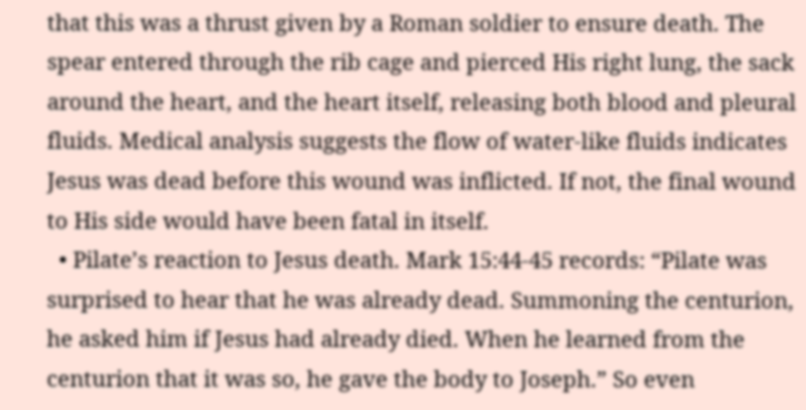that this was a thrust given by a Roman soldier to ensure death. The spear entered through the rib cage and pierced His right lung, the sack around the heart, and the heart itself, releasing both blood and pleural fluids. Medical analysis suggests the flow of water-like fluids indicates Jesus was dead before this wound was inflicted. If not, the final wound to His side would have been fatal in itself.
  • Pilate’s reaction to Jesus death. Mark 15:44-45 records: “Pilate was surprised to hear that he was already dead. Summoning the centurion, he asked him if Jesus had already died. When he learned from the centurion that it was so, he gave the body to Joseph.” So even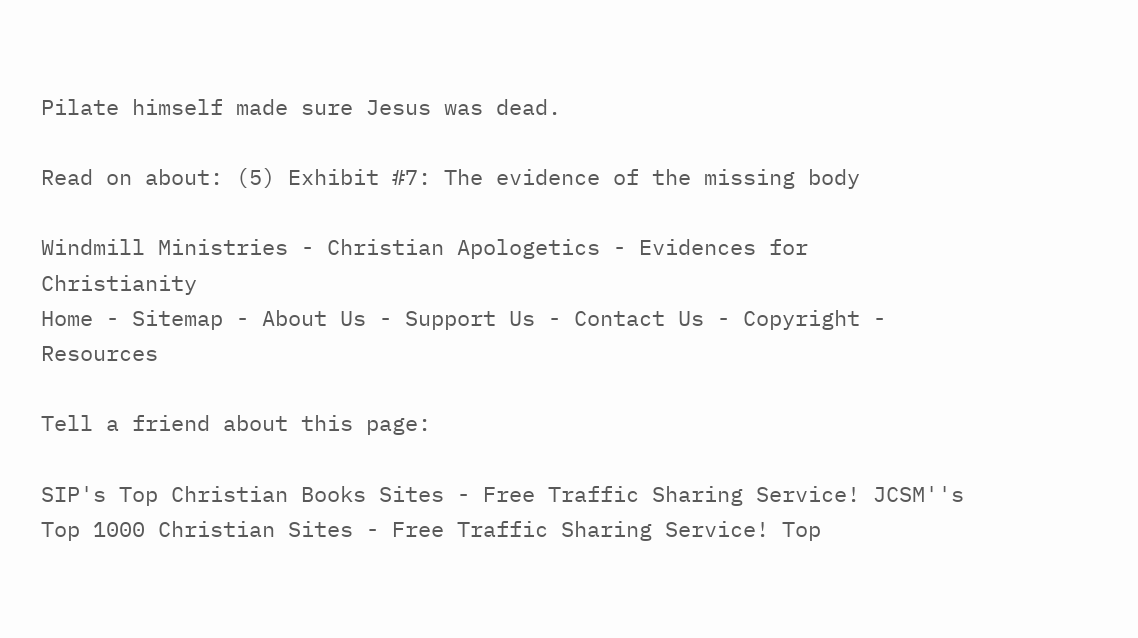Pilate himself made sure Jesus was dead.

Read on about: (5) Exhibit #7: The evidence of the missing body

Windmill Ministries - Christian Apologetics - Evidences for Christianity
Home - Sitemap - About Us - Support Us - Contact Us - Copyright - Resources

Tell a friend about this page:

SIP's Top Christian Books Sites - Free Traffic Sharing Service! JCSM''s Top 1000 Christian Sites - Free Traffic Sharing Service! Top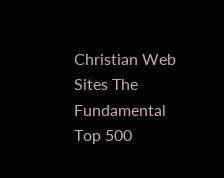Christian Web Sites The Fundamental Top 500